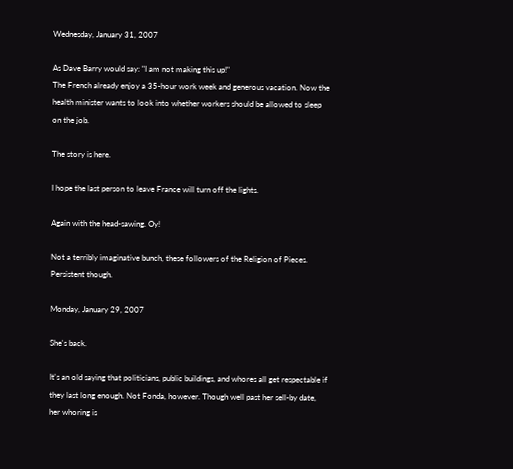Wednesday, January 31, 2007

As Dave Barry would say: "I am not making this up!"
The French already enjoy a 35-hour work week and generous vacation. Now the health minister wants to look into whether workers should be allowed to sleep on the job.

The story is here.

I hope the last person to leave France will turn off the lights.

Again with the head-sawing. Oy!

Not a terribly imaginative bunch, these followers of the Religion of Pieces. Persistent though.

Monday, January 29, 2007

She's back.

It's an old saying that politicians, public buildings, and whores all get respectable if they last long enough. Not Fonda, however. Though well past her sell-by date, her whoring is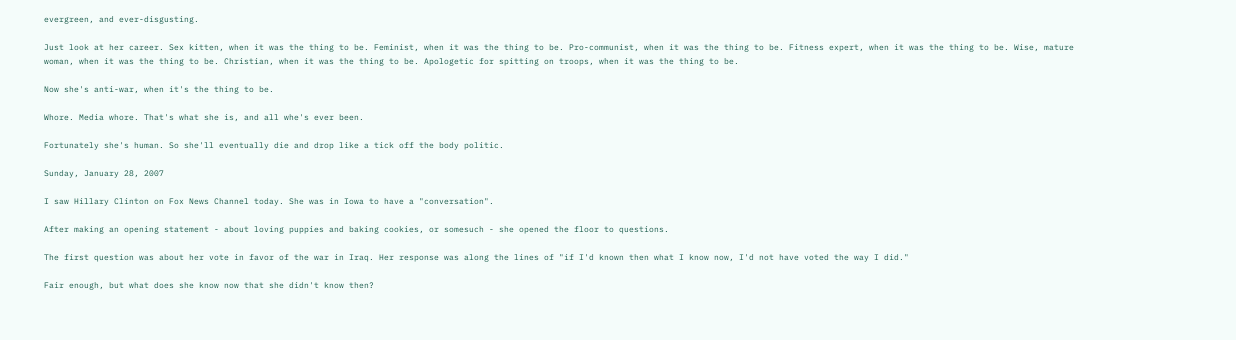evergreen, and ever-disgusting.

Just look at her career. Sex kitten, when it was the thing to be. Feminist, when it was the thing to be. Pro-communist, when it was the thing to be. Fitness expert, when it was the thing to be. Wise, mature woman, when it was the thing to be. Christian, when it was the thing to be. Apologetic for spitting on troops, when it was the thing to be.

Now she's anti-war, when it's the thing to be.

Whore. Media whore. That's what she is, and all whe's ever been.

Fortunately she's human. So she'll eventually die and drop like a tick off the body politic.

Sunday, January 28, 2007

I saw Hillary Clinton on Fox News Channel today. She was in Iowa to have a "conversation".

After making an opening statement - about loving puppies and baking cookies, or somesuch - she opened the floor to questions.

The first question was about her vote in favor of the war in Iraq. Her response was along the lines of "if I'd known then what I know now, I'd not have voted the way I did."

Fair enough, but what does she know now that she didn't know then?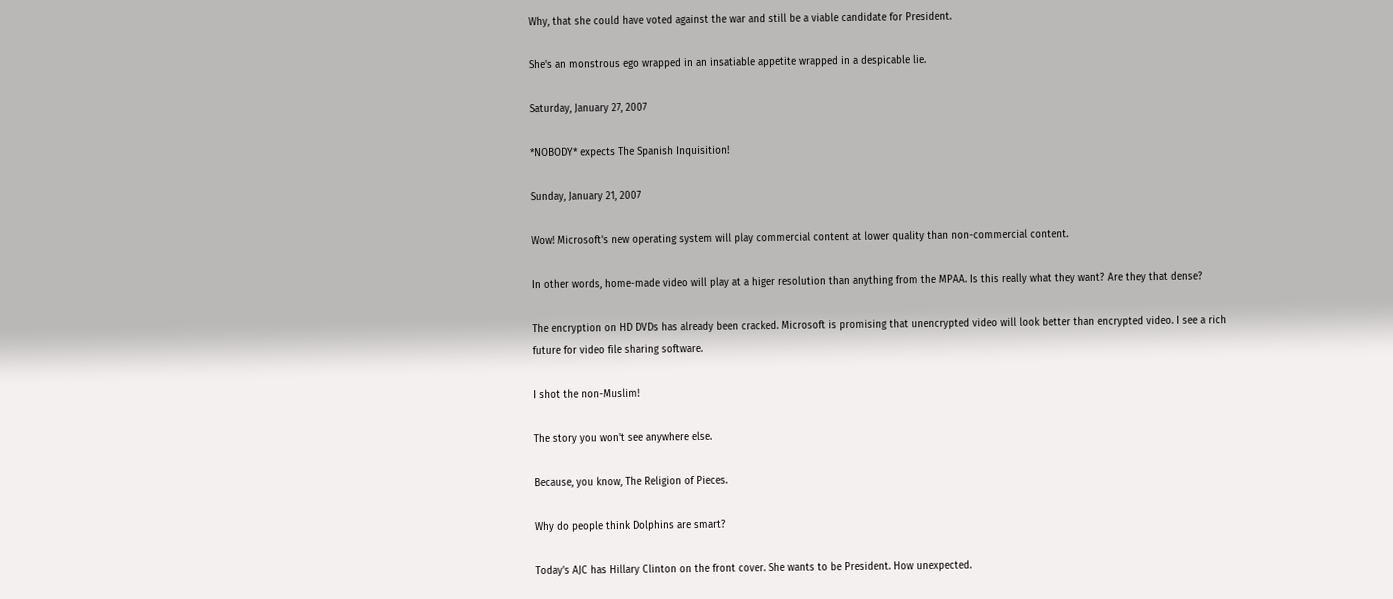Why, that she could have voted against the war and still be a viable candidate for President.

She's an monstrous ego wrapped in an insatiable appetite wrapped in a despicable lie.

Saturday, January 27, 2007

*NOBODY* expects The Spanish Inquisition!

Sunday, January 21, 2007

Wow! Microsoft's new operating system will play commercial content at lower quality than non-commercial content.

In other words, home-made video will play at a higer resolution than anything from the MPAA. Is this really what they want? Are they that dense?

The encryption on HD DVDs has already been cracked. Microsoft is promising that unencrypted video will look better than encrypted video. I see a rich future for video file sharing software.

I shot the non-Muslim!

The story you won't see anywhere else.

Because, you know, The Religion of Pieces.

Why do people think Dolphins are smart?

Today's AJC has Hillary Clinton on the front cover. She wants to be President. How unexpected.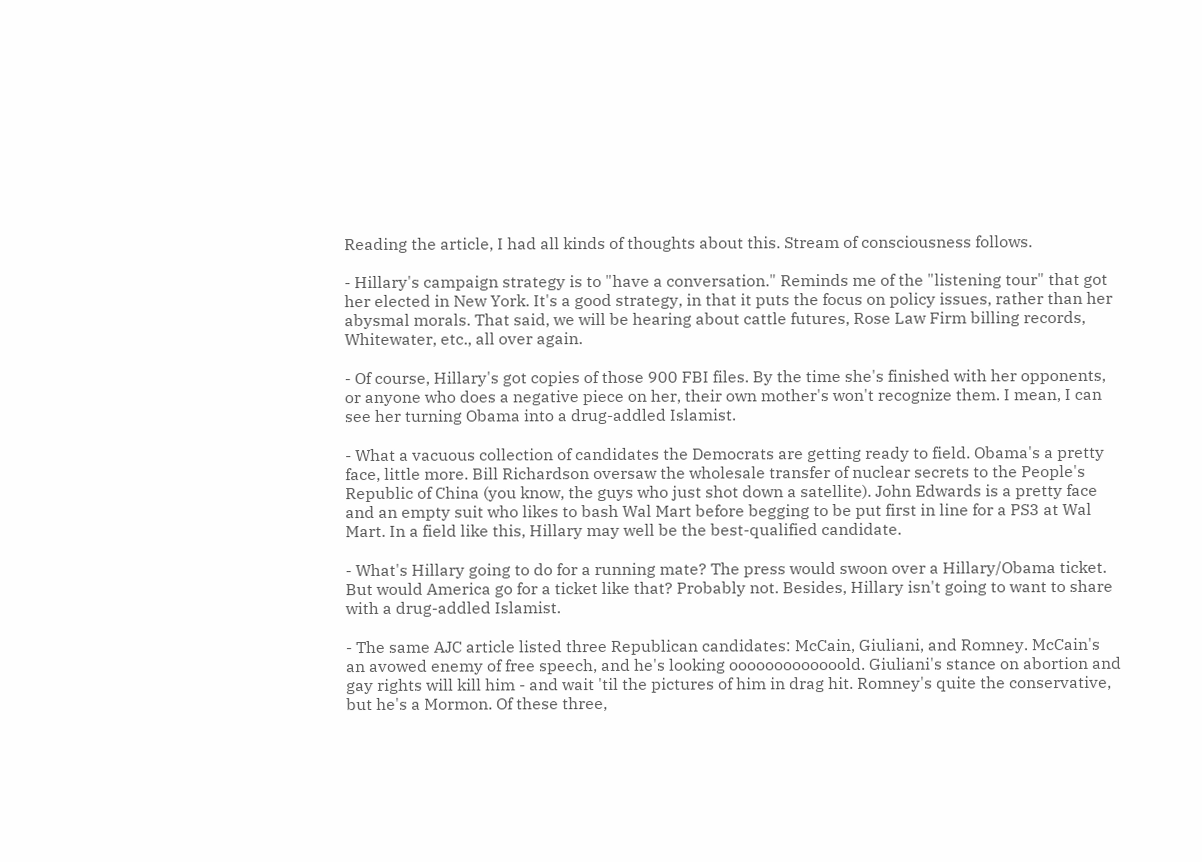Reading the article, I had all kinds of thoughts about this. Stream of consciousness follows.

- Hillary's campaign strategy is to "have a conversation." Reminds me of the "listening tour" that got her elected in New York. It's a good strategy, in that it puts the focus on policy issues, rather than her abysmal morals. That said, we will be hearing about cattle futures, Rose Law Firm billing records, Whitewater, etc., all over again.

- Of course, Hillary's got copies of those 900 FBI files. By the time she's finished with her opponents, or anyone who does a negative piece on her, their own mother's won't recognize them. I mean, I can see her turning Obama into a drug-addled Islamist.

- What a vacuous collection of candidates the Democrats are getting ready to field. Obama's a pretty face, little more. Bill Richardson oversaw the wholesale transfer of nuclear secrets to the People's Republic of China (you know, the guys who just shot down a satellite). John Edwards is a pretty face and an empty suit who likes to bash Wal Mart before begging to be put first in line for a PS3 at Wal Mart. In a field like this, Hillary may well be the best-qualified candidate.

- What's Hillary going to do for a running mate? The press would swoon over a Hillary/Obama ticket. But would America go for a ticket like that? Probably not. Besides, Hillary isn't going to want to share with a drug-addled Islamist.

- The same AJC article listed three Republican candidates: McCain, Giuliani, and Romney. McCain's an avowed enemy of free speech, and he's looking ooooooooooooold. Giuliani's stance on abortion and gay rights will kill him - and wait 'til the pictures of him in drag hit. Romney's quite the conservative, but he's a Mormon. Of these three,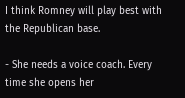I think Romney will play best with the Republican base.

- She needs a voice coach. Every time she opens her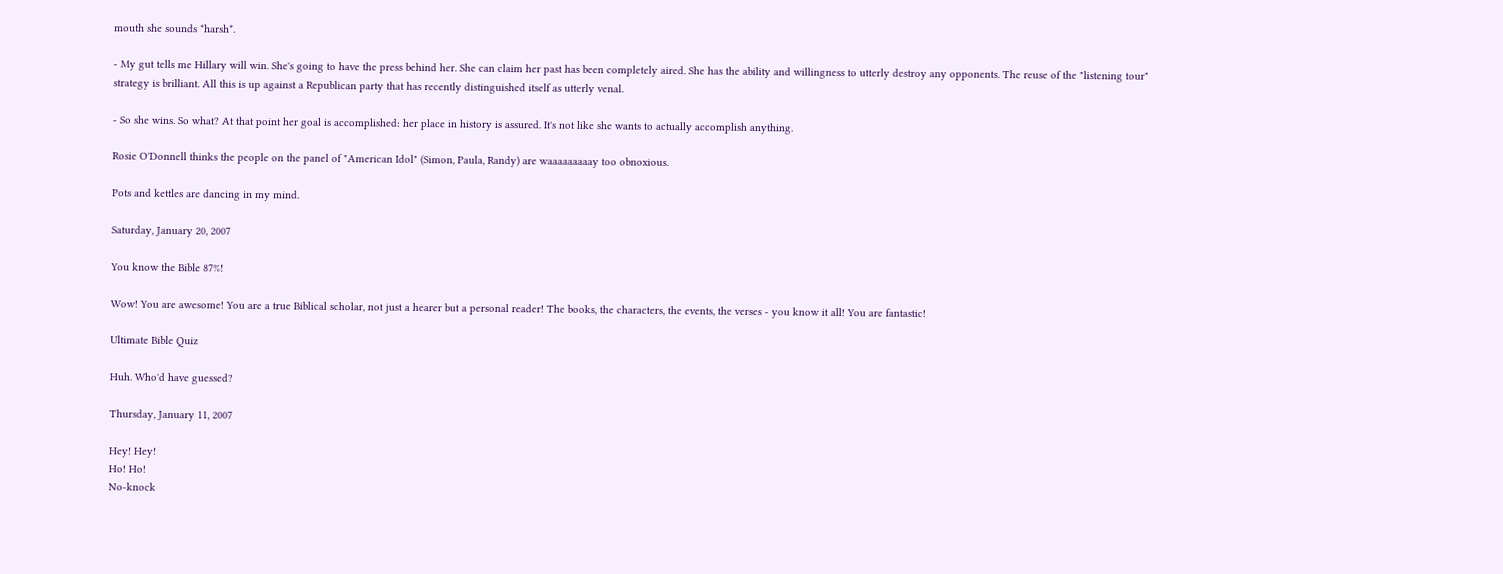mouth she sounds *harsh*.

- My gut tells me Hillary will win. She's going to have the press behind her. She can claim her past has been completely aired. She has the ability and willingness to utterly destroy any opponents. The reuse of the "listening tour" strategy is brilliant. All this is up against a Republican party that has recently distinguished itself as utterly venal.

- So she wins. So what? At that point her goal is accomplished: her place in history is assured. It's not like she wants to actually accomplish anything.

Rosie O'Donnell thinks the people on the panel of "American Idol" (Simon, Paula, Randy) are waaaaaaaaay too obnoxious.

Pots and kettles are dancing in my mind.

Saturday, January 20, 2007

You know the Bible 87%!

Wow! You are awesome! You are a true Biblical scholar, not just a hearer but a personal reader! The books, the characters, the events, the verses - you know it all! You are fantastic!

Ultimate Bible Quiz

Huh. Who'd have guessed?

Thursday, January 11, 2007

Hey! Hey!
Ho! Ho!
No-knock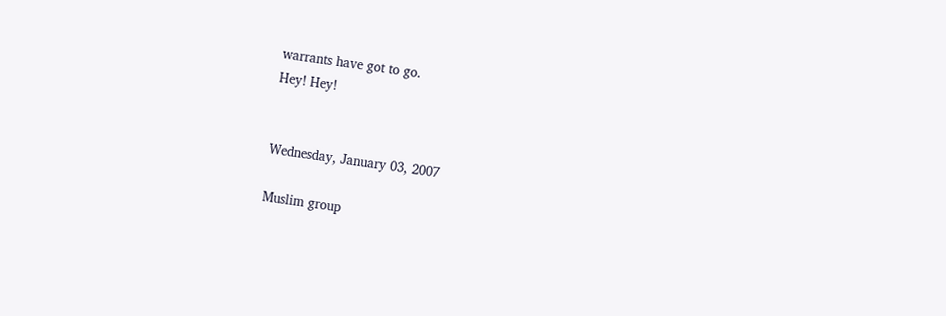warrants have got to go.
Hey! Hey!


Wednesday, January 03, 2007

Muslim group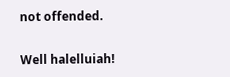not offended.

Well halelluiah!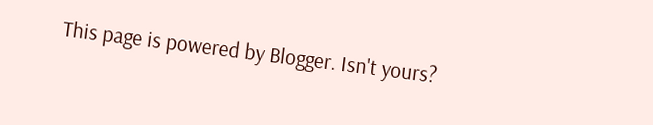This page is powered by Blogger. Isn't yours?